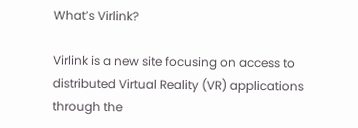What’s Virlink?

Virlink is a new site focusing on access to distributed Virtual Reality (VR) applications through the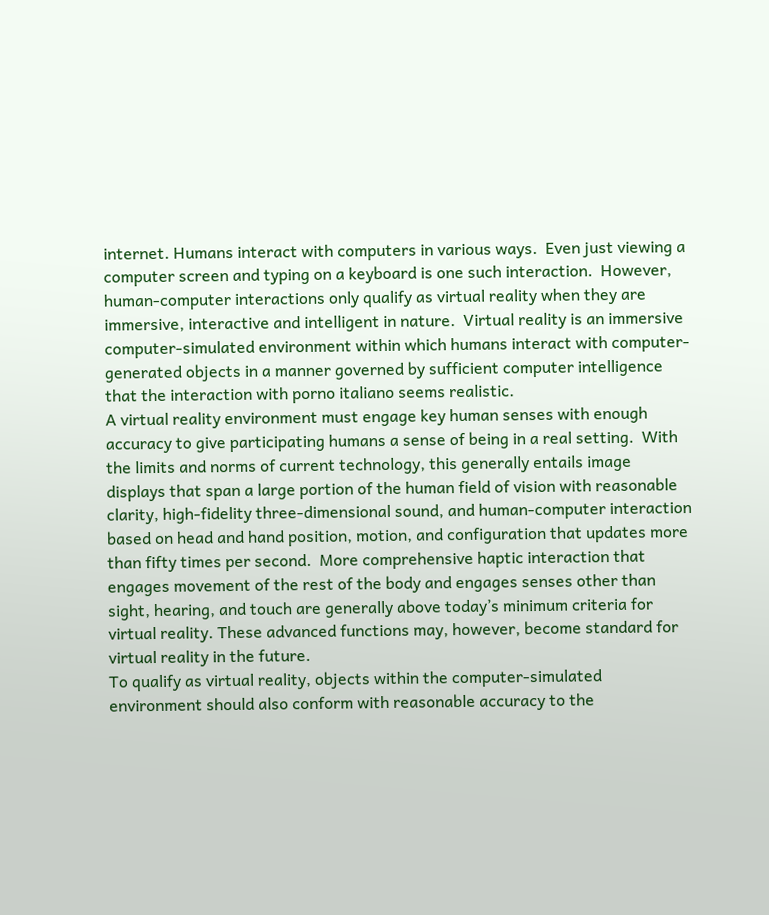internet. Humans interact with computers in various ways.  Even just viewing a computer screen and typing on a keyboard is one such interaction.  However, human-computer interactions only qualify as virtual reality when they are immersive, interactive and intelligent in nature.  Virtual reality is an immersive computer-simulated environment within which humans interact with computer-generated objects in a manner governed by sufficient computer intelligence that the interaction with porno italiano seems realistic.
A virtual reality environment must engage key human senses with enough accuracy to give participating humans a sense of being in a real setting.  With the limits and norms of current technology, this generally entails image displays that span a large portion of the human field of vision with reasonable clarity, high-fidelity three-dimensional sound, and human-computer interaction based on head and hand position, motion, and configuration that updates more than fifty times per second.  More comprehensive haptic interaction that engages movement of the rest of the body and engages senses other than sight, hearing, and touch are generally above today’s minimum criteria for virtual reality. These advanced functions may, however, become standard for virtual reality in the future.
To qualify as virtual reality, objects within the computer-simulated environment should also conform with reasonable accuracy to the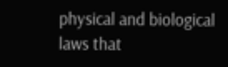physical and biological laws that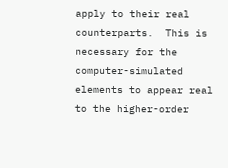apply to their real counterparts.  This is necessary for the computer-simulated elements to appear real to the higher-order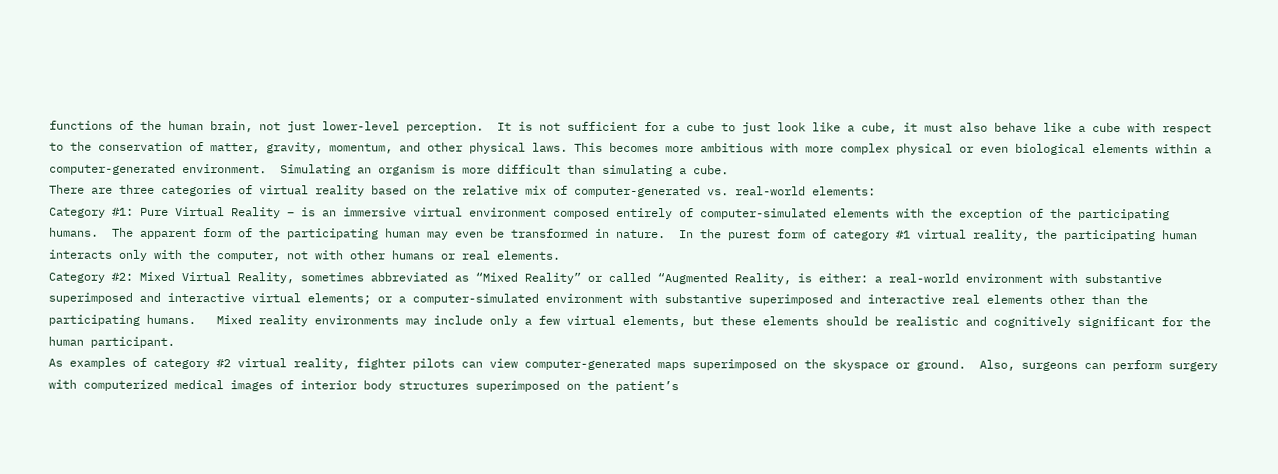functions of the human brain, not just lower-level perception.  It is not sufficient for a cube to just look like a cube, it must also behave like a cube with respect to the conservation of matter, gravity, momentum, and other physical laws. This becomes more ambitious with more complex physical or even biological elements within a computer-generated environment.  Simulating an organism is more difficult than simulating a cube.
There are three categories of virtual reality based on the relative mix of computer-generated vs. real-world elements:
Category #1: Pure Virtual Reality – is an immersive virtual environment composed entirely of computer-simulated elements with the exception of the participating humans.  The apparent form of the participating human may even be transformed in nature.  In the purest form of category #1 virtual reality, the participating human interacts only with the computer, not with other humans or real elements.
Category #2: Mixed Virtual Reality, sometimes abbreviated as “Mixed Reality” or called “Augmented Reality, is either: a real-world environment with substantive superimposed and interactive virtual elements; or a computer-simulated environment with substantive superimposed and interactive real elements other than the participating humans.   Mixed reality environments may include only a few virtual elements, but these elements should be realistic and cognitively significant for the human participant.
As examples of category #2 virtual reality, fighter pilots can view computer-generated maps superimposed on the skyspace or ground.  Also, surgeons can perform surgery with computerized medical images of interior body structures superimposed on the patient’s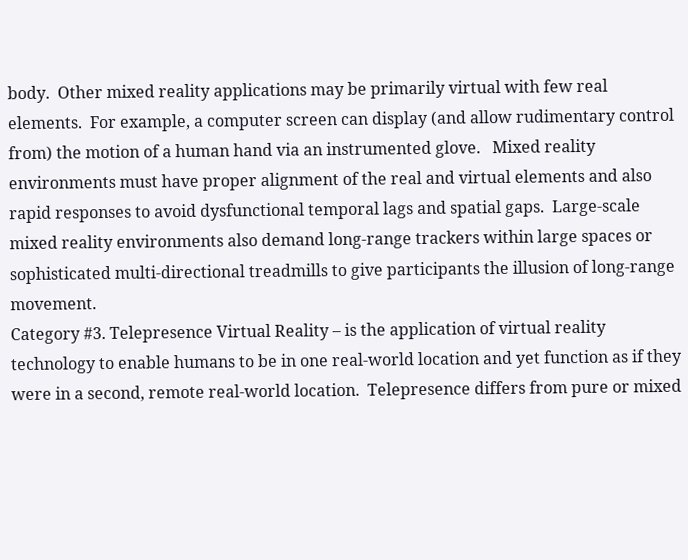body.  Other mixed reality applications may be primarily virtual with few real elements.  For example, a computer screen can display (and allow rudimentary control from) the motion of a human hand via an instrumented glove.   Mixed reality environments must have proper alignment of the real and virtual elements and also rapid responses to avoid dysfunctional temporal lags and spatial gaps.  Large-scale mixed reality environments also demand long-range trackers within large spaces or sophisticated multi-directional treadmills to give participants the illusion of long-range movement.
Category #3. Telepresence Virtual Reality – is the application of virtual reality technology to enable humans to be in one real-world location and yet function as if they were in a second, remote real-world location.  Telepresence differs from pure or mixed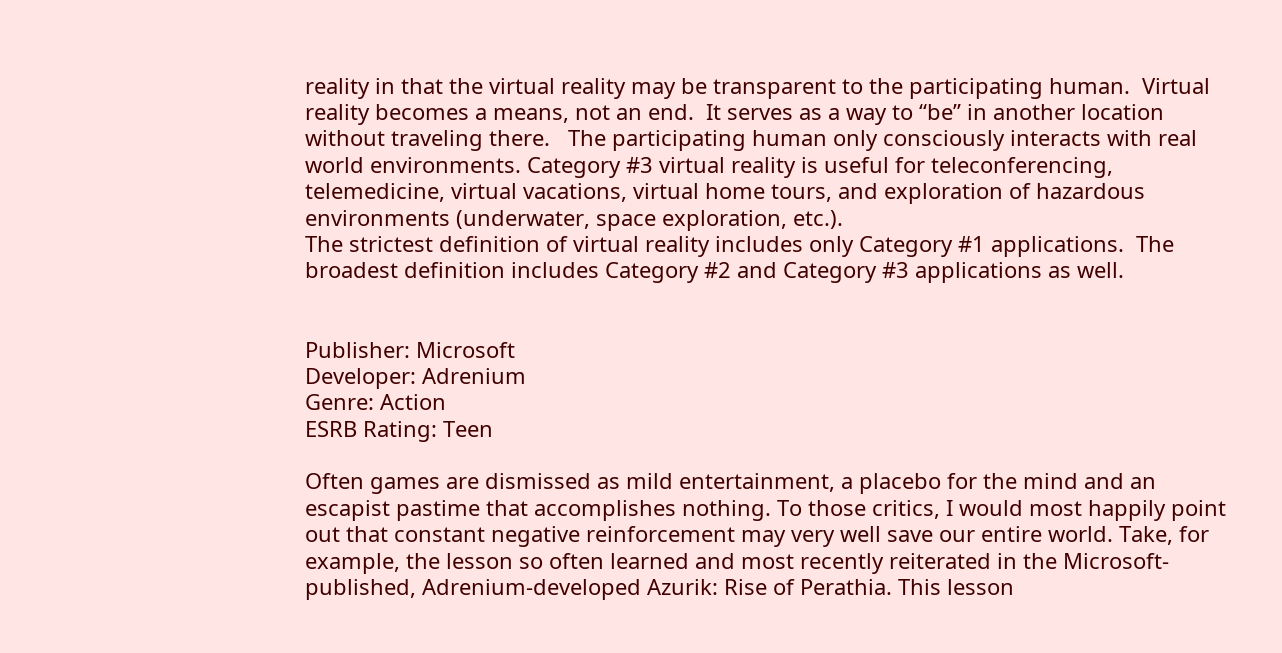reality in that the virtual reality may be transparent to the participating human.  Virtual reality becomes a means, not an end.  It serves as a way to “be” in another location without traveling there.   The participating human only consciously interacts with real world environments. Category #3 virtual reality is useful for teleconferencing, telemedicine, virtual vacations, virtual home tours, and exploration of hazardous environments (underwater, space exploration, etc.).
The strictest definition of virtual reality includes only Category #1 applications.  The broadest definition includes Category #2 and Category #3 applications as well.


Publisher: Microsoft
Developer: Adrenium
Genre: Action
ESRB Rating: Teen

Often games are dismissed as mild entertainment, a placebo for the mind and an escapist pastime that accomplishes nothing. To those critics, I would most happily point out that constant negative reinforcement may very well save our entire world. Take, for example, the lesson so often learned and most recently reiterated in the Microsoft-published, Adrenium-developed Azurik: Rise of Perathia. This lesson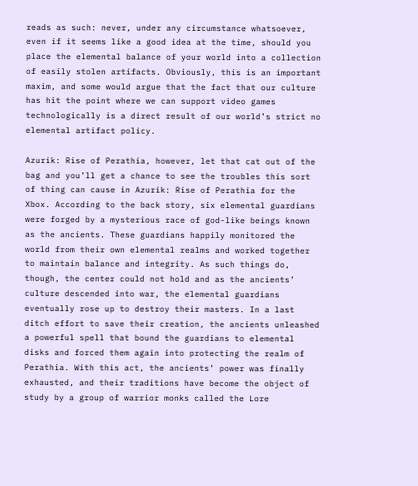reads as such: never, under any circumstance whatsoever, even if it seems like a good idea at the time, should you place the elemental balance of your world into a collection of easily stolen artifacts. Obviously, this is an important maxim, and some would argue that the fact that our culture has hit the point where we can support video games technologically is a direct result of our world’s strict no elemental artifact policy.

Azurik: Rise of Perathia, however, let that cat out of the bag and you’ll get a chance to see the troubles this sort of thing can cause in Azurik: Rise of Perathia for the Xbox. According to the back story, six elemental guardians were forged by a mysterious race of god-like beings known as the ancients. These guardians happily monitored the world from their own elemental realms and worked together to maintain balance and integrity. As such things do, though, the center could not hold and as the ancients’ culture descended into war, the elemental guardians eventually rose up to destroy their masters. In a last ditch effort to save their creation, the ancients unleashed a powerful spell that bound the guardians to elemental disks and forced them again into protecting the realm of Perathia. With this act, the ancients’ power was finally exhausted, and their traditions have become the object of study by a group of warrior monks called the Lore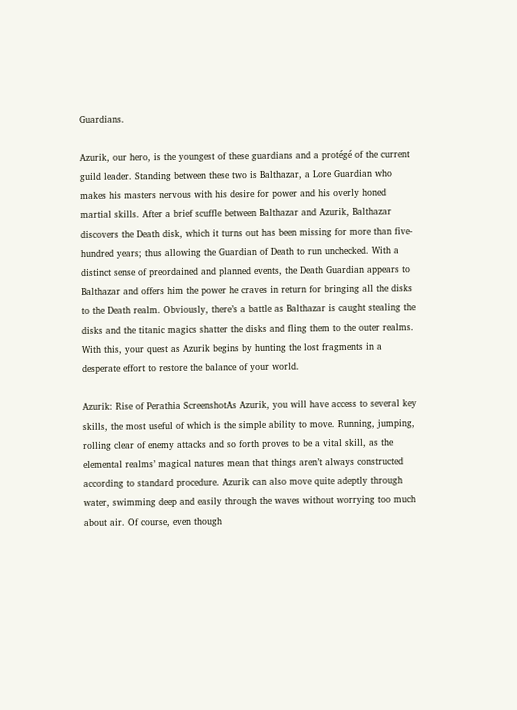Guardians.

Azurik, our hero, is the youngest of these guardians and a protégé of the current guild leader. Standing between these two is Balthazar, a Lore Guardian who makes his masters nervous with his desire for power and his overly honed martial skills. After a brief scuffle between Balthazar and Azurik, Balthazar discovers the Death disk, which it turns out has been missing for more than five-hundred years; thus allowing the Guardian of Death to run unchecked. With a distinct sense of preordained and planned events, the Death Guardian appears to Balthazar and offers him the power he craves in return for bringing all the disks to the Death realm. Obviously, there’s a battle as Balthazar is caught stealing the disks and the titanic magics shatter the disks and fling them to the outer realms. With this, your quest as Azurik begins by hunting the lost fragments in a desperate effort to restore the balance of your world.

Azurik: Rise of Perathia ScreenshotAs Azurik, you will have access to several key skills, the most useful of which is the simple ability to move. Running, jumping, rolling clear of enemy attacks and so forth proves to be a vital skill, as the elemental realms’ magical natures mean that things aren’t always constructed according to standard procedure. Azurik can also move quite adeptly through water, swimming deep and easily through the waves without worrying too much about air. Of course, even though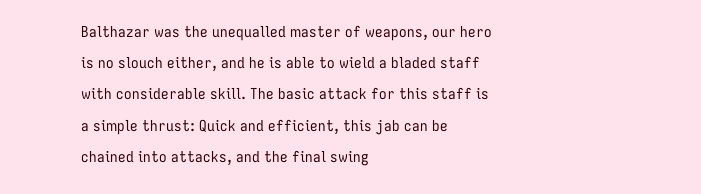Balthazar was the unequalled master of weapons, our hero is no slouch either, and he is able to wield a bladed staff with considerable skill. The basic attack for this staff is a simple thrust: Quick and efficient, this jab can be chained into attacks, and the final swing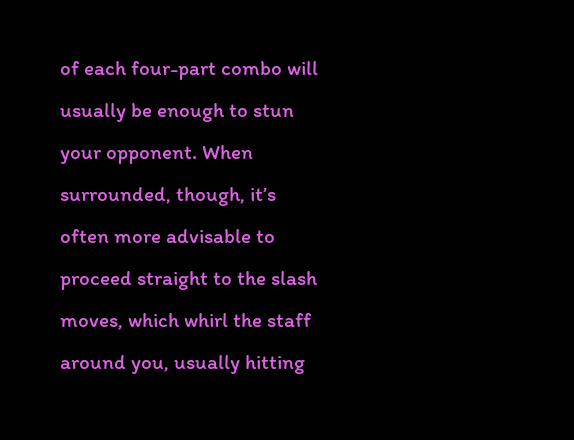of each four-part combo will usually be enough to stun your opponent. When surrounded, though, it’s often more advisable to proceed straight to the slash moves, which whirl the staff around you, usually hitting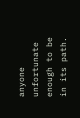anyone unfortunate enough to be in its path.